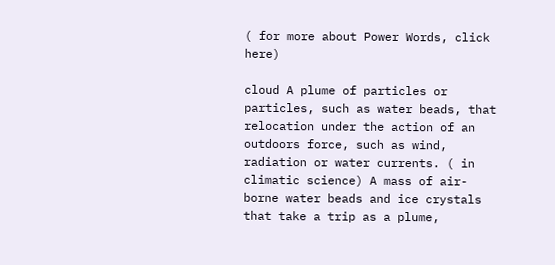( for more about Power Words, click here)

cloud A plume of particles or particles, such as water beads, that relocation under the action of an outdoors force, such as wind, radiation or water currents. ( in climatic science) A mass of air-borne water beads and ice crystals that take a trip as a plume,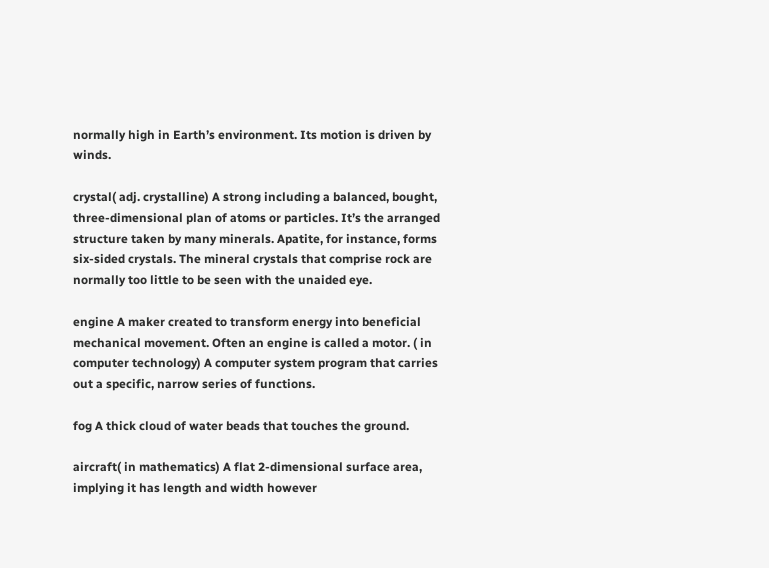normally high in Earth’s environment. Its motion is driven by winds.

crystal( adj. crystalline) A strong including a balanced, bought, three-dimensional plan of atoms or particles. It’s the arranged structure taken by many minerals. Apatite, for instance, forms six-sided crystals. The mineral crystals that comprise rock are normally too little to be seen with the unaided eye.

engine A maker created to transform energy into beneficial mechanical movement. Often an engine is called a motor. ( in computer technology) A computer system program that carries out a specific, narrow series of functions.

fog A thick cloud of water beads that touches the ground.

aircraft( in mathematics) A flat 2-dimensional surface area, implying it has length and width however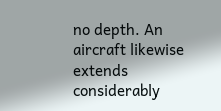no depth. An aircraft likewise extends considerably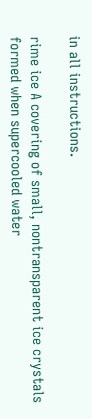in all instructions.

rime ice A covering of small, nontransparent ice crystals formed when supercooled water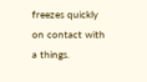freezes quickly on contact with a things.